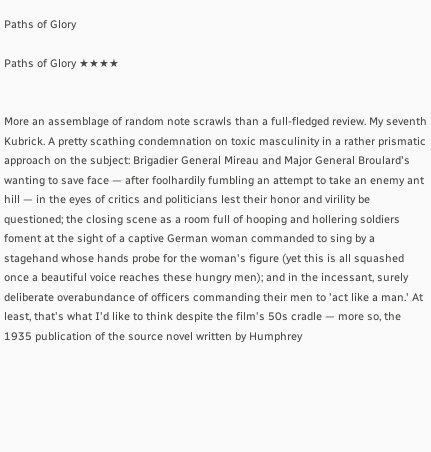Paths of Glory

Paths of Glory ★★★★


More an assemblage of random note scrawls than a full-fledged review. My seventh Kubrick. A pretty scathing condemnation on toxic masculinity in a rather prismatic approach on the subject: Brigadier General Mireau and Major General Broulard's wanting to save face — after foolhardily fumbling an attempt to take an enemy ant hill — in the eyes of critics and politicians lest their honor and virility be questioned; the closing scene as a room full of hooping and hollering soldiers foment at the sight of a captive German woman commanded to sing by a stagehand whose hands probe for the woman's figure (yet this is all squashed once a beautiful voice reaches these hungry men); and in the incessant, surely deliberate overabundance of officers commanding their men to 'act like a man.' At least, that's what I'd like to think despite the film's 50s cradle — more so, the 1935 publication of the source novel written by Humphrey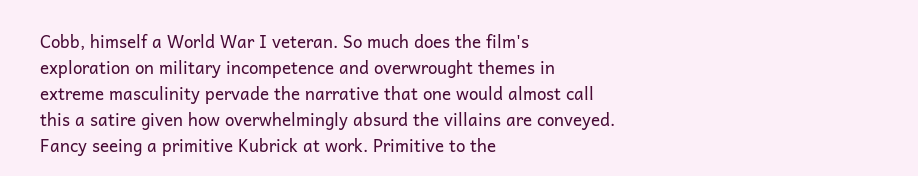Cobb, himself a World War I veteran. So much does the film's exploration on military incompetence and overwrought themes in extreme masculinity pervade the narrative that one would almost call this a satire given how overwhelmingly absurd the villains are conveyed. Fancy seeing a primitive Kubrick at work. Primitive to the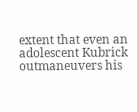extent that even an adolescent Kubrick outmaneuvers his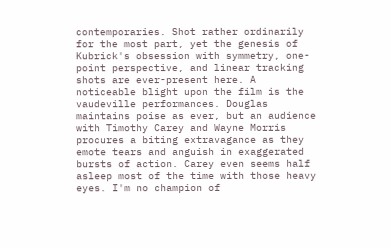contemporaries. Shot rather ordinarily for the most part, yet the genesis of Kubrick's obsession with symmetry, one-point perspective, and linear tracking shots are ever-present here. A noticeable blight upon the film is the vaudeville performances. Douglas maintains poise as ever, but an audience with Timothy Carey and Wayne Morris procures a biting extravagance as they emote tears and anguish in exaggerated bursts of action. Carey even seems half asleep most of the time with those heavy eyes. I'm no champion of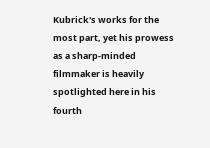Kubrick's works for the most part, yet his prowess as a sharp-minded filmmaker is heavily spotlighted here in his fourth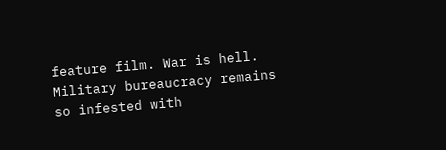feature film. War is hell. Military bureaucracy remains so infested with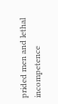prided men and lethal incompetence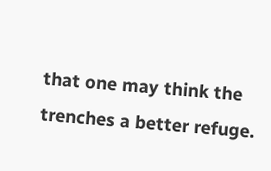that one may think the trenches a better refuge.